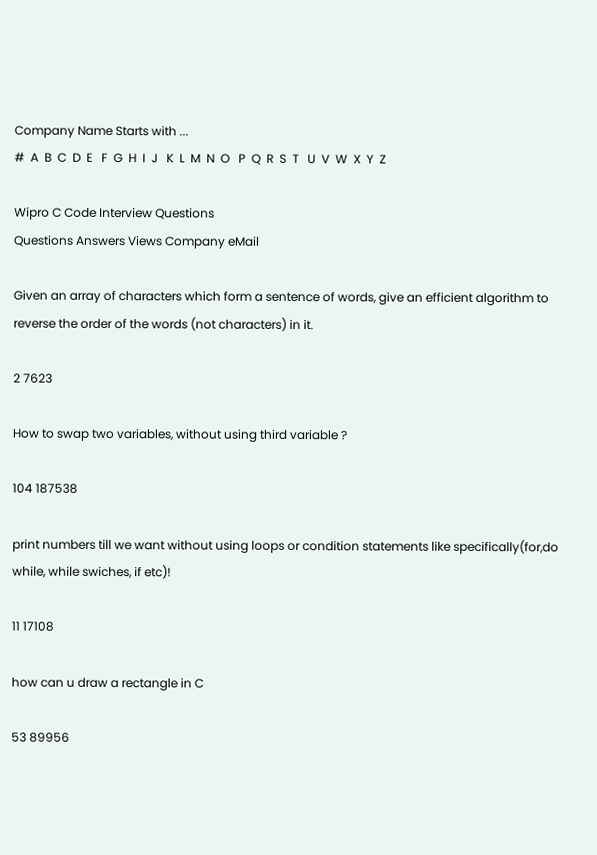Company Name Starts with ...
#  A  B  C  D  E   F  G  H  I  J   K  L  M  N  O   P  Q  R  S  T   U  V  W  X  Y  Z

Wipro C Code Interview Questions
Questions Answers Views Company eMail

Given an array of characters which form a sentence of words, give an efficient algorithm to reverse the order of the words (not characters) in it.

2 7623

How to swap two variables, without using third variable ?

104 187538

print numbers till we want without using loops or condition statements like specifically(for,do while, while swiches, if etc)!

11 17108

how can u draw a rectangle in C

53 89956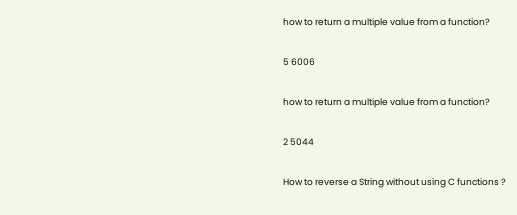how to return a multiple value from a function?

5 6006

how to return a multiple value from a function?

2 5044

How to reverse a String without using C functions ?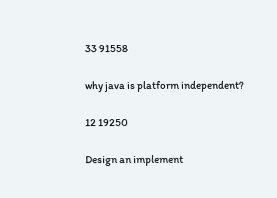33 91558

why java is platform independent?

12 19250

Design an implement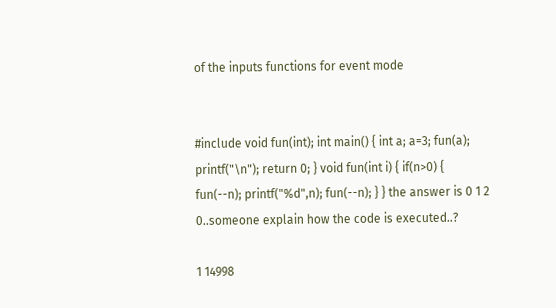of the inputs functions for event mode


#include void fun(int); int main() { int a; a=3; fun(a); printf("\n"); return 0; } void fun(int i) { if(n>0) { fun(--n); printf("%d",n); fun(--n); } } the answer is 0 1 2 0..someone explain how the code is executed..?

1 14998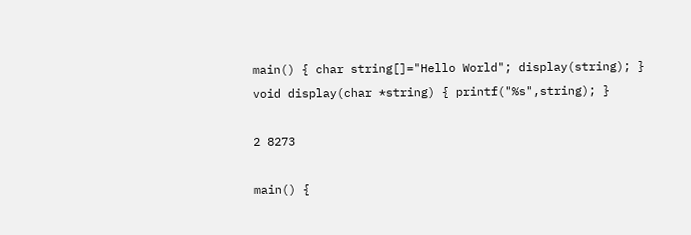main() { char string[]="Hello World"; display(string); } void display(char *string) { printf("%s",string); }

2 8273

main() {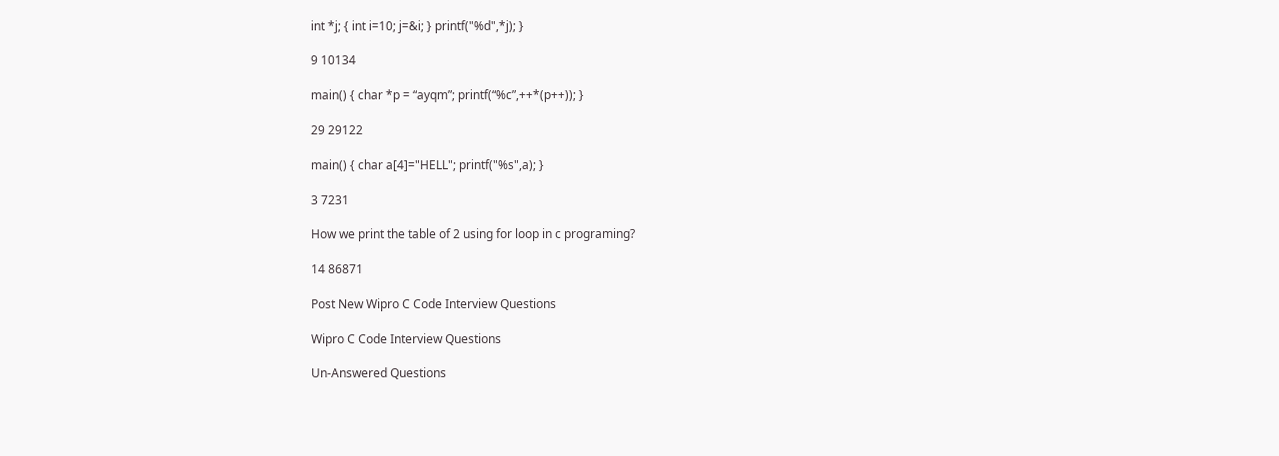int *j; { int i=10; j=&i; } printf("%d",*j); }

9 10134

main() { char *p = “ayqm”; printf(“%c”,++*(p++)); }

29 29122

main() { char a[4]="HELL"; printf("%s",a); }

3 7231

How we print the table of 2 using for loop in c programing?

14 86871

Post New Wipro C Code Interview Questions

Wipro C Code Interview Questions

Un-Answered Questions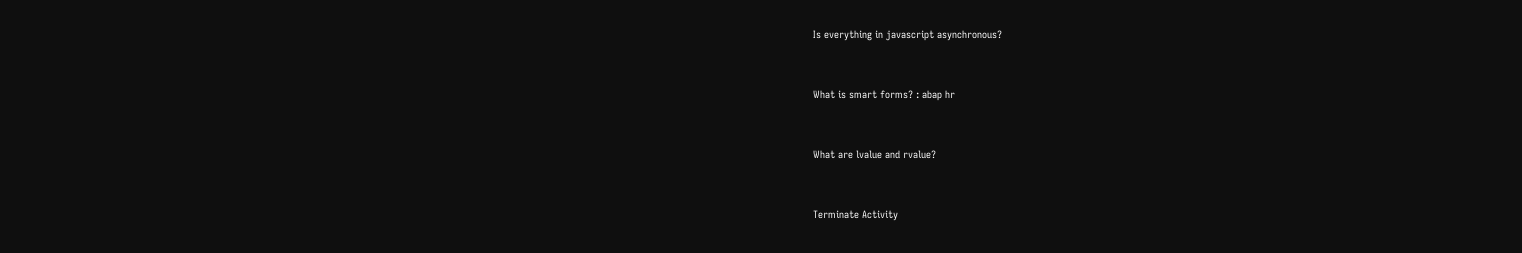Is everything in javascript asynchronous?


What is smart forms? : abap hr


What are lvalue and rvalue?


Terminate Activity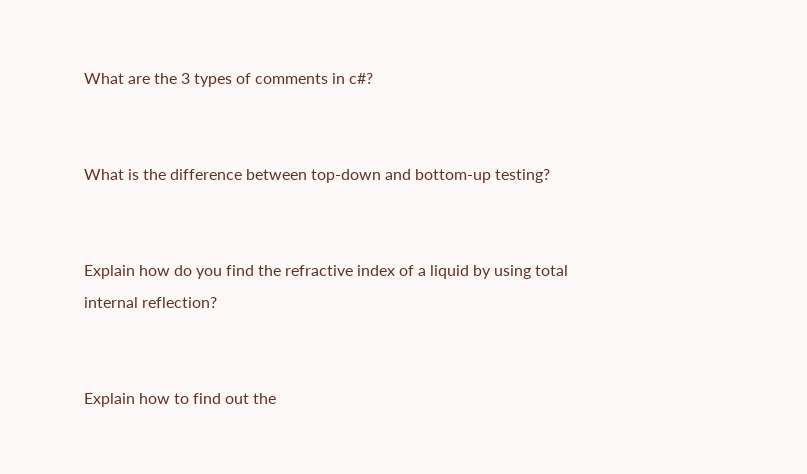What are the 3 types of comments in c#?


What is the difference between top-down and bottom-up testing?


Explain how do you find the refractive index of a liquid by using total internal reflection?


Explain how to find out the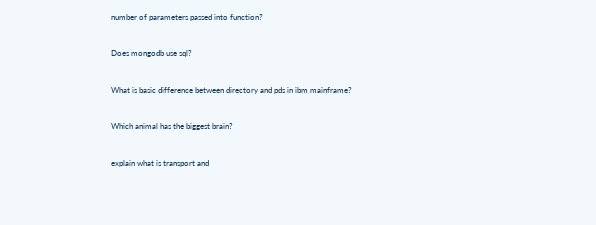number of parameters passed into function?


Does mongodb use sql?


What is basic difference between directory and pds in ibm mainframe?


Which animal has the biggest brain?


explain what is transport and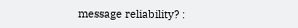message reliability? :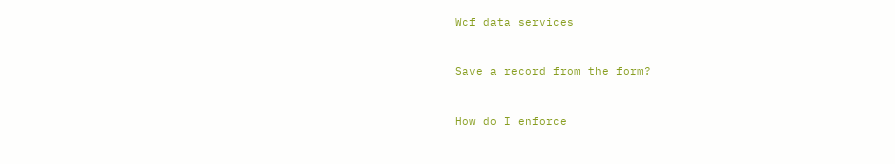Wcf data services


Save a record from the form?


How do I enforce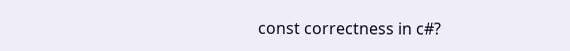const correctness in c#?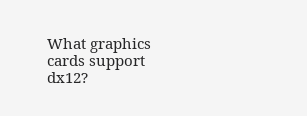What graphics cards support dx12?